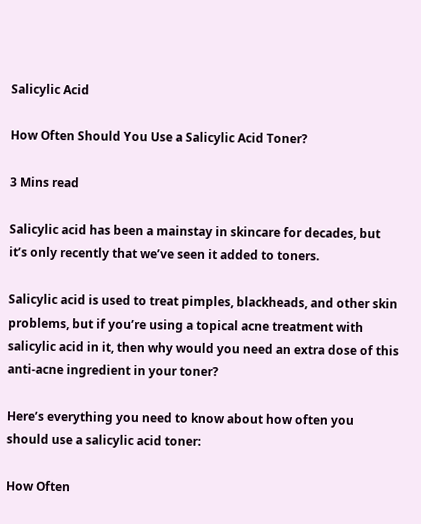Salicylic Acid

How Often Should You Use a Salicylic Acid Toner?

3 Mins read

Salicylic acid has been a mainstay in skincare for decades, but it’s only recently that we’ve seen it added to toners.

Salicylic acid is used to treat pimples, blackheads, and other skin problems, but if you’re using a topical acne treatment with salicylic acid in it, then why would you need an extra dose of this anti-acne ingredient in your toner?

Here’s everything you need to know about how often you should use a salicylic acid toner:

How Often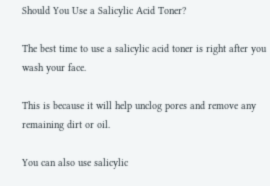Should You Use a Salicylic Acid Toner?

The best time to use a salicylic acid toner is right after you wash your face.

This is because it will help unclog pores and remove any remaining dirt or oil.

You can also use salicylic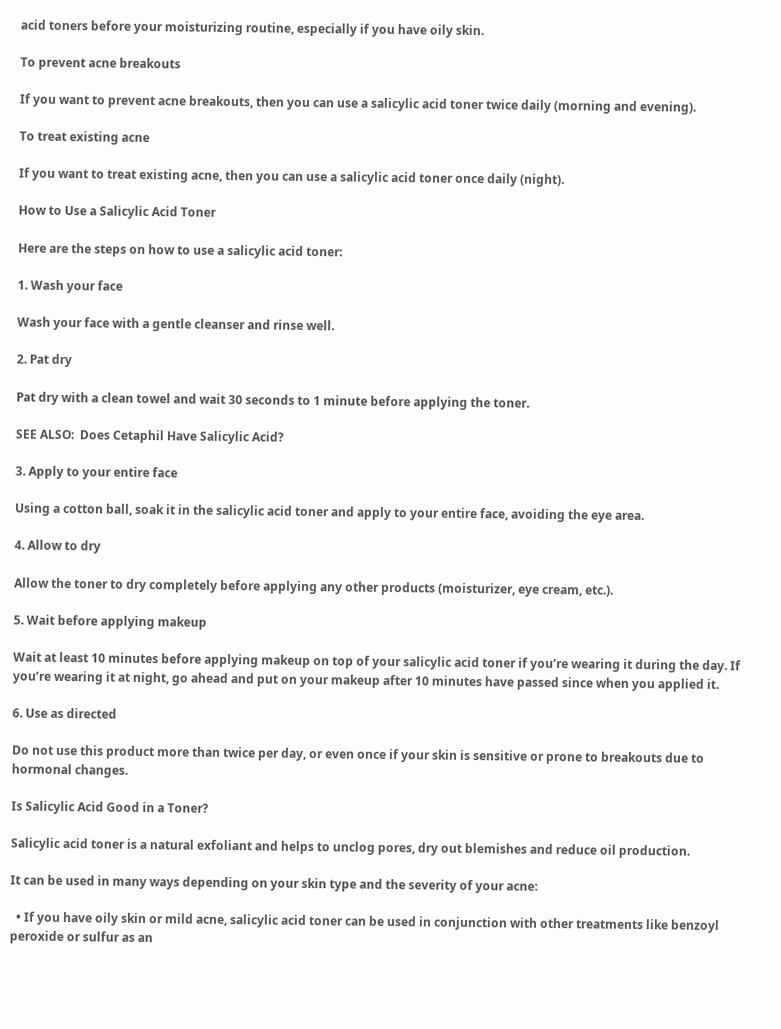acid toners before your moisturizing routine, especially if you have oily skin.

To prevent acne breakouts

If you want to prevent acne breakouts, then you can use a salicylic acid toner twice daily (morning and evening).

To treat existing acne

If you want to treat existing acne, then you can use a salicylic acid toner once daily (night).

How to Use a Salicylic Acid Toner

Here are the steps on how to use a salicylic acid toner:

1. Wash your face

Wash your face with a gentle cleanser and rinse well.

2. Pat dry

Pat dry with a clean towel and wait 30 seconds to 1 minute before applying the toner.

SEE ALSO:  Does Cetaphil Have Salicylic Acid?

3. Apply to your entire face

Using a cotton ball, soak it in the salicylic acid toner and apply to your entire face, avoiding the eye area.

4. Allow to dry

Allow the toner to dry completely before applying any other products (moisturizer, eye cream, etc.).

5. Wait before applying makeup

Wait at least 10 minutes before applying makeup on top of your salicylic acid toner if you’re wearing it during the day. If you’re wearing it at night, go ahead and put on your makeup after 10 minutes have passed since when you applied it.

6. Use as directed

Do not use this product more than twice per day, or even once if your skin is sensitive or prone to breakouts due to hormonal changes.

Is Salicylic Acid Good in a Toner?

Salicylic acid toner is a natural exfoliant and helps to unclog pores, dry out blemishes and reduce oil production.

It can be used in many ways depending on your skin type and the severity of your acne:

  • If you have oily skin or mild acne, salicylic acid toner can be used in conjunction with other treatments like benzoyl peroxide or sulfur as an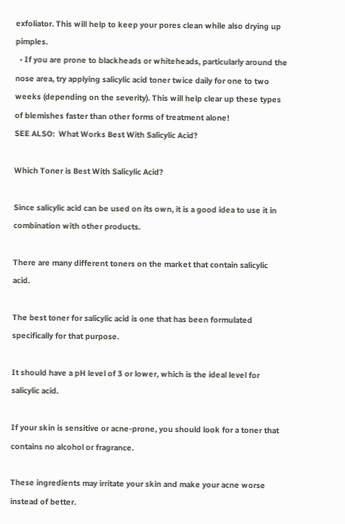exfoliator. This will help to keep your pores clean while also drying up pimples.
  • If you are prone to blackheads or whiteheads, particularly around the nose area, try applying salicylic acid toner twice daily for one to two weeks (depending on the severity). This will help clear up these types of blemishes faster than other forms of treatment alone!
SEE ALSO:  What Works Best With Salicylic Acid?

Which Toner is Best With Salicylic Acid?

Since salicylic acid can be used on its own, it is a good idea to use it in combination with other products.

There are many different toners on the market that contain salicylic acid.

The best toner for salicylic acid is one that has been formulated specifically for that purpose.

It should have a pH level of 3 or lower, which is the ideal level for salicylic acid.

If your skin is sensitive or acne-prone, you should look for a toner that contains no alcohol or fragrance.

These ingredients may irritate your skin and make your acne worse instead of better.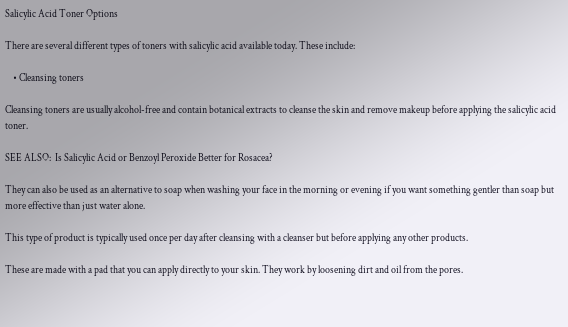Salicylic Acid Toner Options

There are several different types of toners with salicylic acid available today. These include:

    • Cleansing toners

Cleansing toners are usually alcohol-free and contain botanical extracts to cleanse the skin and remove makeup before applying the salicylic acid toner.

SEE ALSO:  Is Salicylic Acid or Benzoyl Peroxide Better for Rosacea?

They can also be used as an alternative to soap when washing your face in the morning or evening if you want something gentler than soap but more effective than just water alone.

This type of product is typically used once per day after cleansing with a cleanser but before applying any other products.

These are made with a pad that you can apply directly to your skin. They work by loosening dirt and oil from the pores.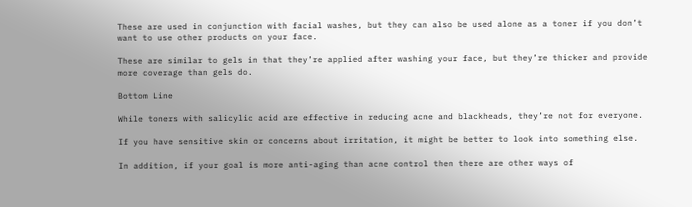These are used in conjunction with facial washes, but they can also be used alone as a toner if you don’t want to use other products on your face.

These are similar to gels in that they’re applied after washing your face, but they’re thicker and provide more coverage than gels do.

Bottom Line

While toners with salicylic acid are effective in reducing acne and blackheads, they’re not for everyone.

If you have sensitive skin or concerns about irritation, it might be better to look into something else.

In addition, if your goal is more anti-aging than acne control then there are other ways of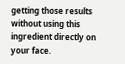getting those results without using this ingredient directly on your face.